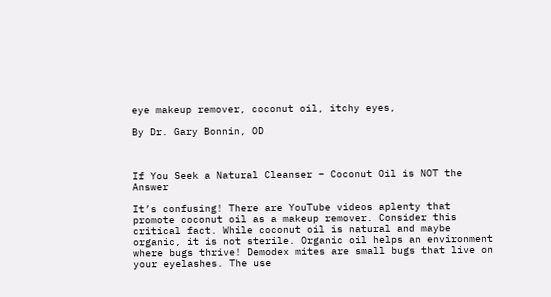eye makeup remover, coconut oil, itchy eyes,

By Dr. Gary Bonnin, OD



If You Seek a Natural Cleanser – Coconut Oil is NOT the Answer

It’s confusing! There are YouTube videos aplenty that promote coconut oil as a makeup remover. Consider this critical fact. While coconut oil is natural and maybe organic, it is not sterile. Organic oil helps an environment where bugs thrive! Demodex mites are small bugs that live on your eyelashes. The use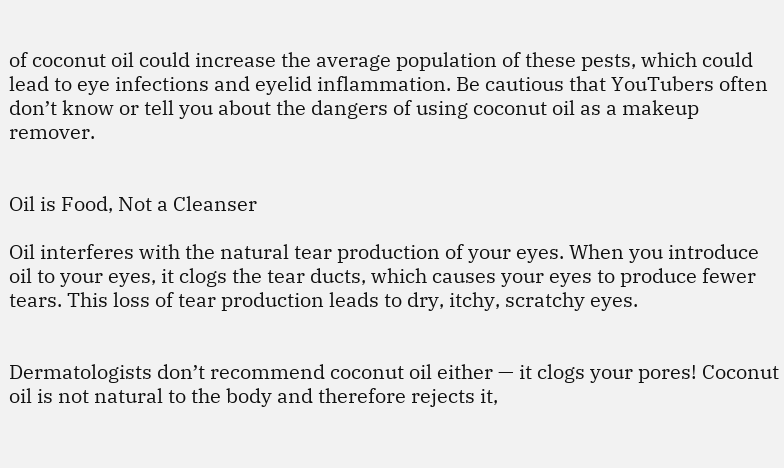of coconut oil could increase the average population of these pests, which could lead to eye infections and eyelid inflammation. Be cautious that YouTubers often don’t know or tell you about the dangers of using coconut oil as a makeup remover.


Oil is Food, Not a Cleanser

Oil interferes with the natural tear production of your eyes. When you introduce oil to your eyes, it clogs the tear ducts, which causes your eyes to produce fewer tears. This loss of tear production leads to dry, itchy, scratchy eyes.


Dermatologists don’t recommend coconut oil either — it clogs your pores! Coconut oil is not natural to the body and therefore rejects it,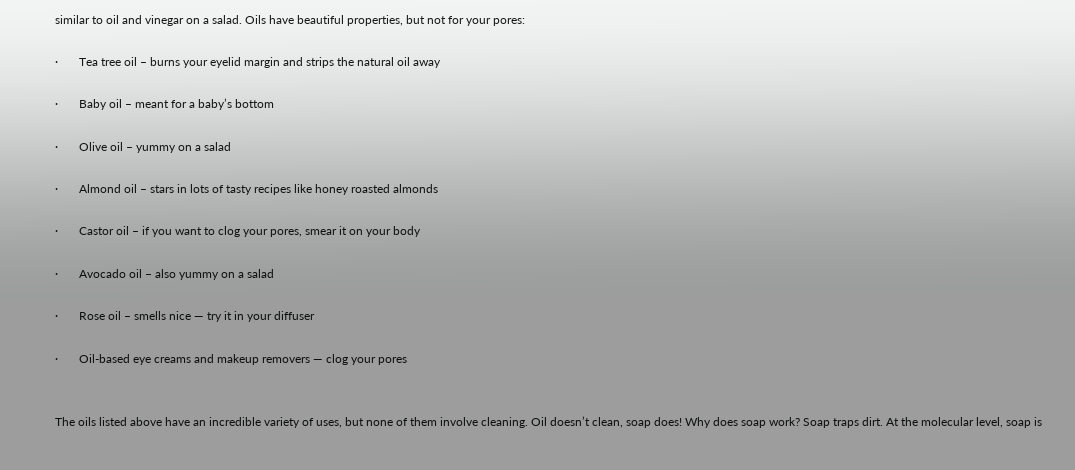similar to oil and vinegar on a salad. Oils have beautiful properties, but not for your pores:

·       Tea tree oil – burns your eyelid margin and strips the natural oil away

·       Baby oil – meant for a baby’s bottom

·       Olive oil – yummy on a salad

·       Almond oil – stars in lots of tasty recipes like honey roasted almonds

·       Castor oil – if you want to clog your pores, smear it on your body

·       Avocado oil – also yummy on a salad

·       Rose oil – smells nice — try it in your diffuser

·       Oil-based eye creams and makeup removers — clog your pores


The oils listed above have an incredible variety of uses, but none of them involve cleaning. Oil doesn’t clean, soap does! Why does soap work? Soap traps dirt. At the molecular level, soap is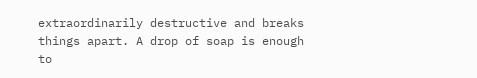extraordinarily destructive and breaks things apart. A drop of soap is enough to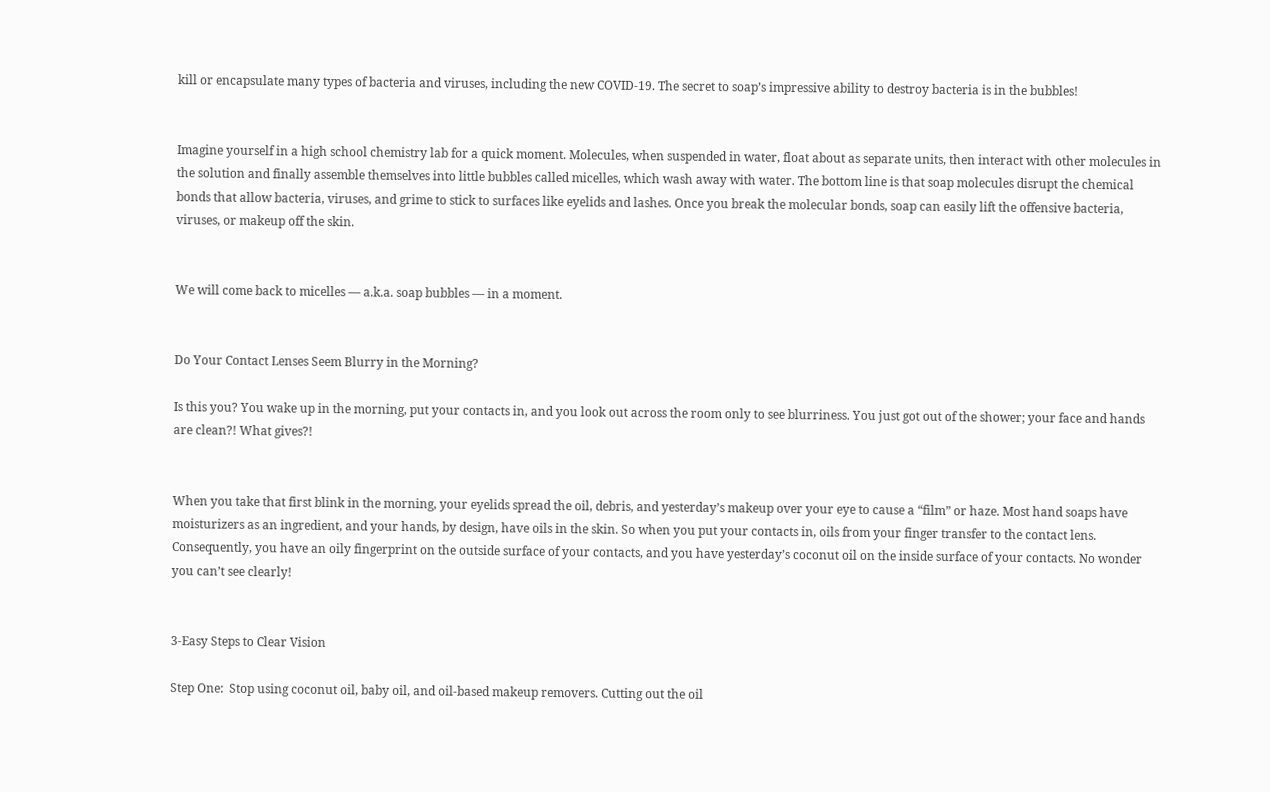kill or encapsulate many types of bacteria and viruses, including the new COVID-19. The secret to soap’s impressive ability to destroy bacteria is in the bubbles!


Imagine yourself in a high school chemistry lab for a quick moment. Molecules, when suspended in water, float about as separate units, then interact with other molecules in the solution and finally assemble themselves into little bubbles called micelles, which wash away with water. The bottom line is that soap molecules disrupt the chemical bonds that allow bacteria, viruses, and grime to stick to surfaces like eyelids and lashes. Once you break the molecular bonds, soap can easily lift the offensive bacteria, viruses, or makeup off the skin.


We will come back to micelles — a.k.a. soap bubbles — in a moment.


Do Your Contact Lenses Seem Blurry in the Morning?

Is this you? You wake up in the morning, put your contacts in, and you look out across the room only to see blurriness. You just got out of the shower; your face and hands are clean?! What gives?!


When you take that first blink in the morning, your eyelids spread the oil, debris, and yesterday’s makeup over your eye to cause a “film” or haze. Most hand soaps have moisturizers as an ingredient, and your hands, by design, have oils in the skin. So when you put your contacts in, oils from your finger transfer to the contact lens. Consequently, you have an oily fingerprint on the outside surface of your contacts, and you have yesterday’s coconut oil on the inside surface of your contacts. No wonder you can’t see clearly!


3-Easy Steps to Clear Vision

Step One:  Stop using coconut oil, baby oil, and oil-based makeup removers. Cutting out the oil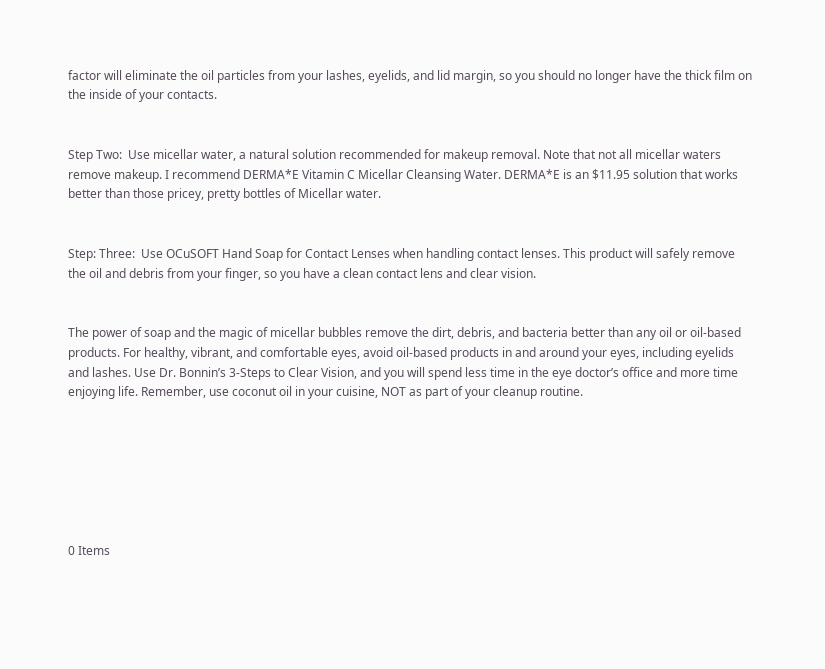factor will eliminate the oil particles from your lashes, eyelids, and lid margin, so you should no longer have the thick film on the inside of your contacts.


Step Two:  Use micellar water, a natural solution recommended for makeup removal. Note that not all micellar waters remove makeup. I recommend DERMA*E Vitamin C Micellar Cleansing Water. DERMA*E is an $11.95 solution that works better than those pricey, pretty bottles of Micellar water.


Step: Three:  Use OCuSOFT Hand Soap for Contact Lenses when handling contact lenses. This product will safely remove the oil and debris from your finger, so you have a clean contact lens and clear vision.


The power of soap and the magic of micellar bubbles remove the dirt, debris, and bacteria better than any oil or oil-based products. For healthy, vibrant, and comfortable eyes, avoid oil-based products in and around your eyes, including eyelids and lashes. Use Dr. Bonnin’s 3-Steps to Clear Vision, and you will spend less time in the eye doctor’s office and more time enjoying life. Remember, use coconut oil in your cuisine, NOT as part of your cleanup routine.







0 Items